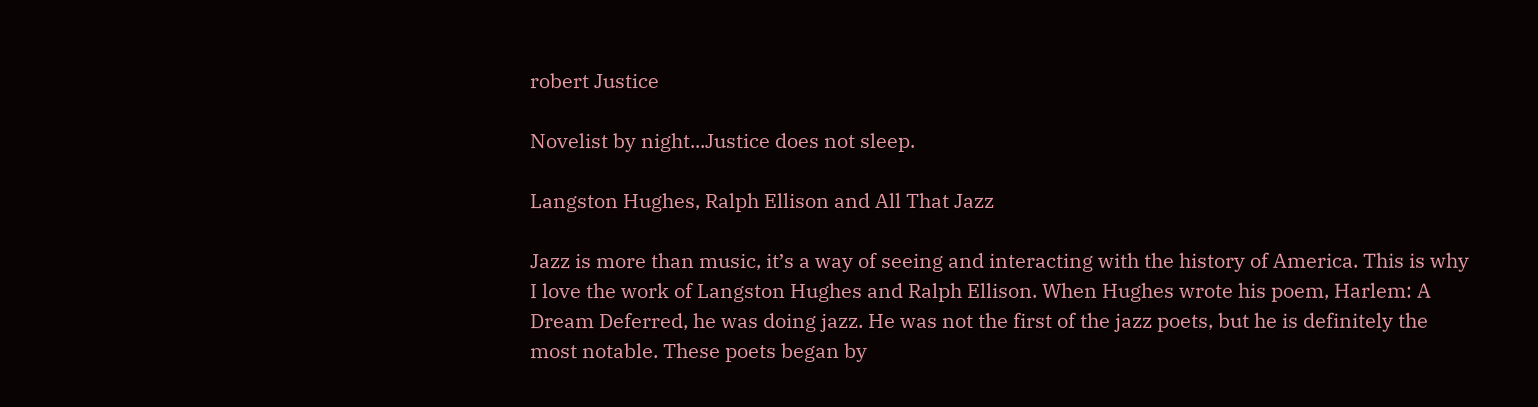robert Justice

Novelist by night...Justice does not sleep.

Langston Hughes, Ralph Ellison and All That Jazz

Jazz is more than music, it’s a way of seeing and interacting with the history of America. This is why I love the work of Langston Hughes and Ralph Ellison. When Hughes wrote his poem, Harlem: A Dream Deferred, he was doing jazz. He was not the first of the jazz poets, but he is definitely the most notable. These poets began by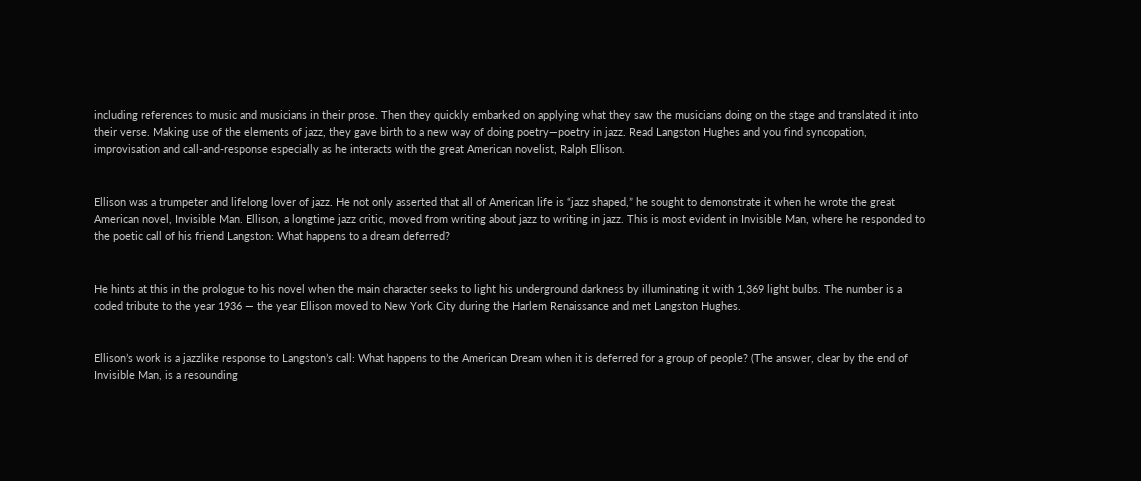including references to music and musicians in their prose. Then they quickly embarked on applying what they saw the musicians doing on the stage and translated it into their verse. Making use of the elements of jazz, they gave birth to a new way of doing poetry—poetry in jazz. Read Langston Hughes and you find syncopation, improvisation and call-and-response especially as he interacts with the great American novelist, Ralph Ellison.


Ellison was a trumpeter and lifelong lover of jazz. He not only asserted that all of American life is “jazz shaped,” he sought to demonstrate it when he wrote the great American novel, Invisible Man. Ellison, a longtime jazz critic, moved from writing about jazz to writing in jazz. This is most evident in Invisible Man, where he responded to the poetic call of his friend Langston: What happens to a dream deferred?


He hints at this in the prologue to his novel when the main character seeks to light his underground darkness by illuminating it with 1,369 light bulbs. The number is a coded tribute to the year 1936 — the year Ellison moved to New York City during the Harlem Renaissance and met Langston Hughes.


Ellison’s work is a jazzlike response to Langston’s call: What happens to the American Dream when it is deferred for a group of people? (The answer, clear by the end of Invisible Man, is a resounding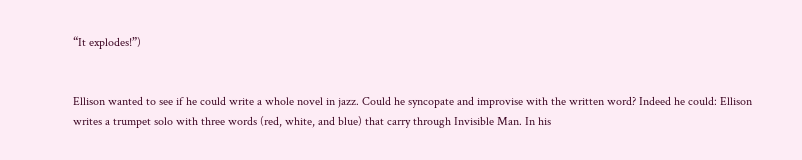“It explodes!”)


Ellison wanted to see if he could write a whole novel in jazz. Could he syncopate and improvise with the written word? Indeed he could: Ellison writes a trumpet solo with three words (red, white, and blue) that carry through Invisible Man. In his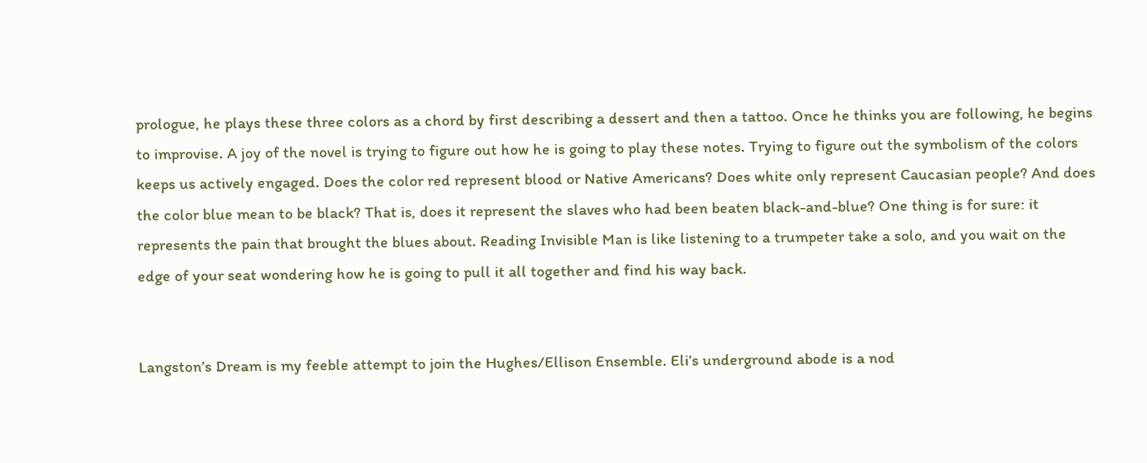prologue, he plays these three colors as a chord by first describing a dessert and then a tattoo. Once he thinks you are following, he begins to improvise. A joy of the novel is trying to figure out how he is going to play these notes. Trying to figure out the symbolism of the colors keeps us actively engaged. Does the color red represent blood or Native Americans? Does white only represent Caucasian people? And does the color blue mean to be black? That is, does it represent the slaves who had been beaten black-and-blue? One thing is for sure: it represents the pain that brought the blues about. Reading Invisible Man is like listening to a trumpeter take a solo, and you wait on the edge of your seat wondering how he is going to pull it all together and find his way back.


Langston’s Dream is my feeble attempt to join the Hughes/Ellison Ensemble. Eli’s underground abode is a nod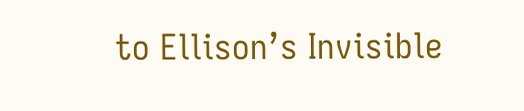to Ellison’s Invisible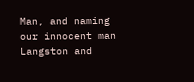Man, and naming our innocent man Langston and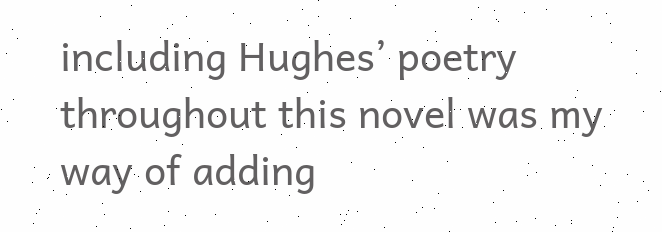including Hughes’ poetry throughout this novel was my way of adding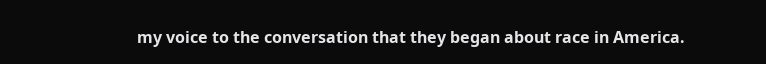my voice to the conversation that they began about race in America.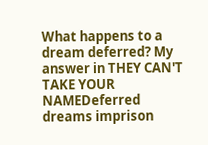What happens to a dream deferred? My answer in THEY CAN'T TAKE YOUR NAMEDeferred dreams imprison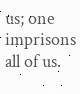us; one imprisons all of us.